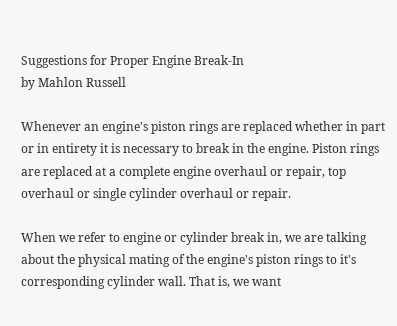Suggestions for Proper Engine Break-In
by Mahlon Russell

Whenever an engine's piston rings are replaced whether in part or in entirety it is necessary to break in the engine. Piston rings are replaced at a complete engine overhaul or repair, top overhaul or single cylinder overhaul or repair.

When we refer to engine or cylinder break in, we are talking about the physical mating of the engine's piston rings to it's corresponding cylinder wall. That is, we want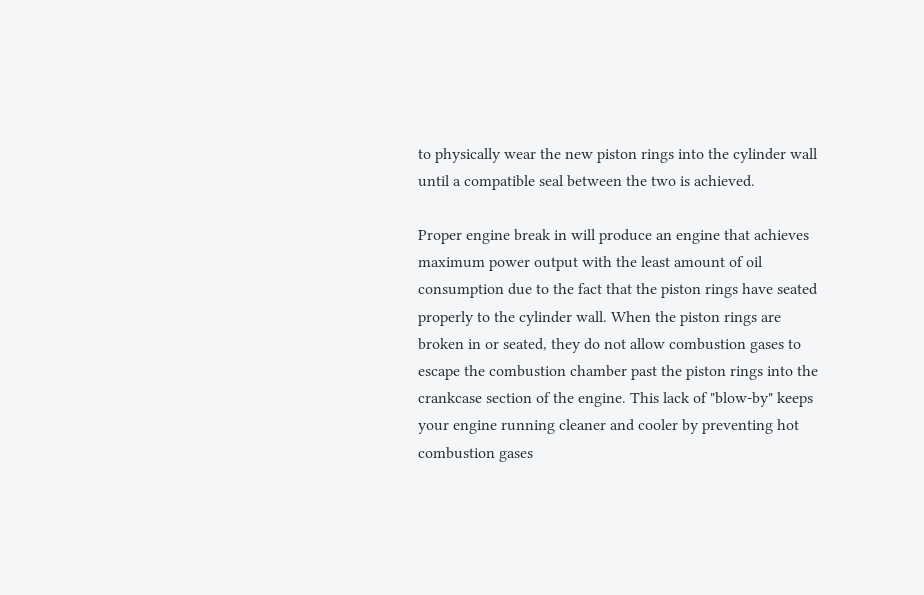to physically wear the new piston rings into the cylinder wall until a compatible seal between the two is achieved.

Proper engine break in will produce an engine that achieves maximum power output with the least amount of oil consumption due to the fact that the piston rings have seated properly to the cylinder wall. When the piston rings are broken in or seated, they do not allow combustion gases to escape the combustion chamber past the piston rings into the crankcase section of the engine. This lack of "blow-by" keeps your engine running cleaner and cooler by preventing hot combustion gases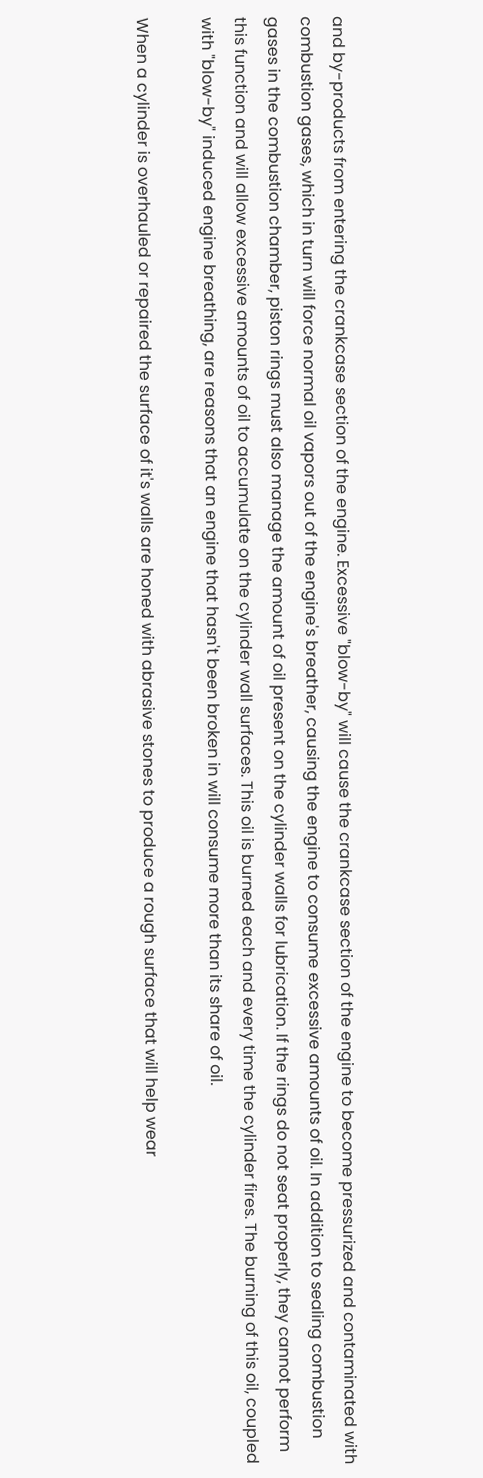and by-products from entering the crankcase section of the engine. Excessive "blow-by" will cause the crankcase section of the engine to become pressurized and contaminated with combustion gases, which in turn will force normal oil vapors out of the engine's breather, causing the engine to consume excessive amounts of oil. In addition to sealing combustion gases in the combustion chamber, piston rings must also manage the amount of oil present on the cylinder walls for lubrication. If the rings do not seat properly, they cannot perform this function and will allow excessive amounts of oil to accumulate on the cylinder wall surfaces. This oil is burned each and every time the cylinder fires. The burning of this oil, coupled with "blow-by" induced engine breathing, are reasons that an engine that hasn't been broken in will consume more than its share of oil.

When a cylinder is overhauled or repaired the surface of it's walls are honed with abrasive stones to produce a rough surface that will help wear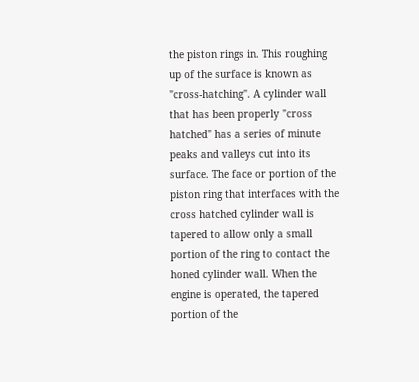the piston rings in. This roughing up of the surface is known as "cross-hatching". A cylinder wall that has been properly "cross hatched" has a series of minute peaks and valleys cut into its surface. The face or portion of the piston ring that interfaces with the cross hatched cylinder wall is tapered to allow only a small portion of the ring to contact the honed cylinder wall. When the engine is operated, the tapered portion of the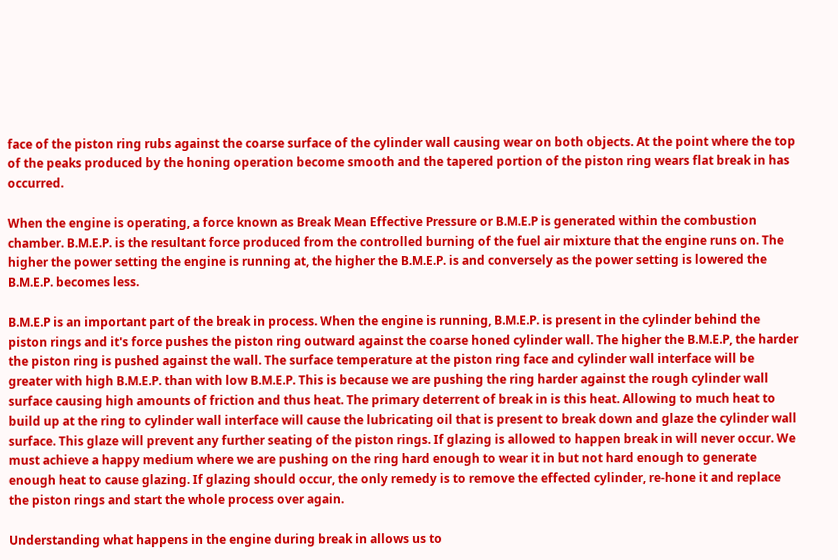face of the piston ring rubs against the coarse surface of the cylinder wall causing wear on both objects. At the point where the top of the peaks produced by the honing operation become smooth and the tapered portion of the piston ring wears flat break in has occurred.

When the engine is operating, a force known as Break Mean Effective Pressure or B.M.E.P is generated within the combustion chamber. B.M.E.P. is the resultant force produced from the controlled burning of the fuel air mixture that the engine runs on. The higher the power setting the engine is running at, the higher the B.M.E.P. is and conversely as the power setting is lowered the B.M.E.P. becomes less.

B.M.E.P is an important part of the break in process. When the engine is running, B.M.E.P. is present in the cylinder behind the piston rings and it's force pushes the piston ring outward against the coarse honed cylinder wall. The higher the B.M.E.P, the harder the piston ring is pushed against the wall. The surface temperature at the piston ring face and cylinder wall interface will be greater with high B.M.E.P. than with low B.M.E.P. This is because we are pushing the ring harder against the rough cylinder wall surface causing high amounts of friction and thus heat. The primary deterrent of break in is this heat. Allowing to much heat to build up at the ring to cylinder wall interface will cause the lubricating oil that is present to break down and glaze the cylinder wall surface. This glaze will prevent any further seating of the piston rings. If glazing is allowed to happen break in will never occur. We must achieve a happy medium where we are pushing on the ring hard enough to wear it in but not hard enough to generate enough heat to cause glazing. If glazing should occur, the only remedy is to remove the effected cylinder, re-hone it and replace the piston rings and start the whole process over again.

Understanding what happens in the engine during break in allows us to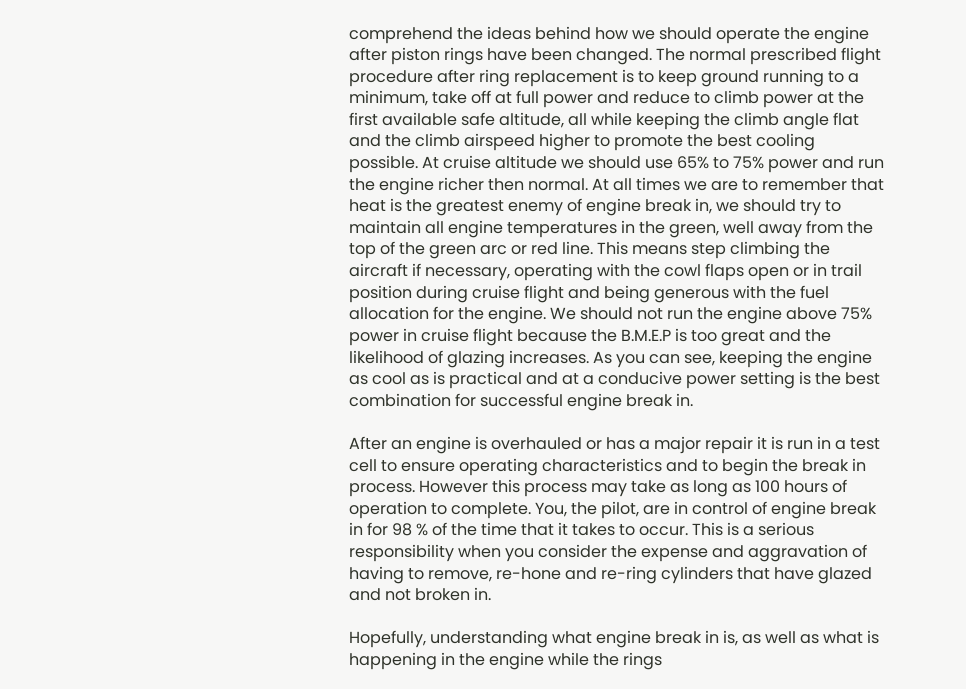comprehend the ideas behind how we should operate the engine after piston rings have been changed. The normal prescribed flight procedure after ring replacement is to keep ground running to a minimum, take off at full power and reduce to climb power at the first available safe altitude, all while keeping the climb angle flat and the climb airspeed higher to promote the best cooling possible. At cruise altitude we should use 65% to 75% power and run the engine richer then normal. At all times we are to remember that heat is the greatest enemy of engine break in, we should try to maintain all engine temperatures in the green, well away from the top of the green arc or red line. This means step climbing the aircraft if necessary, operating with the cowl flaps open or in trail position during cruise flight and being generous with the fuel allocation for the engine. We should not run the engine above 75% power in cruise flight because the B.M.E.P is too great and the likelihood of glazing increases. As you can see, keeping the engine as cool as is practical and at a conducive power setting is the best combination for successful engine break in.

After an engine is overhauled or has a major repair it is run in a test cell to ensure operating characteristics and to begin the break in process. However this process may take as long as 100 hours of operation to complete. You, the pilot, are in control of engine break in for 98 % of the time that it takes to occur. This is a serious responsibility when you consider the expense and aggravation of having to remove, re-hone and re-ring cylinders that have glazed and not broken in.

Hopefully, understanding what engine break in is, as well as what is happening in the engine while the rings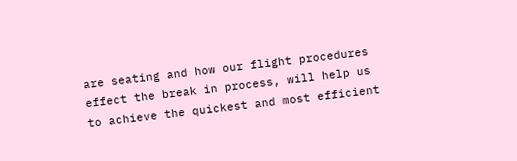are seating and how our flight procedures effect the break in process, will help us to achieve the quickest and most efficient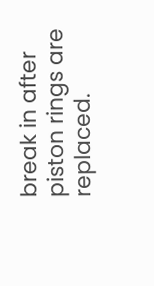break in after piston rings are replaced.